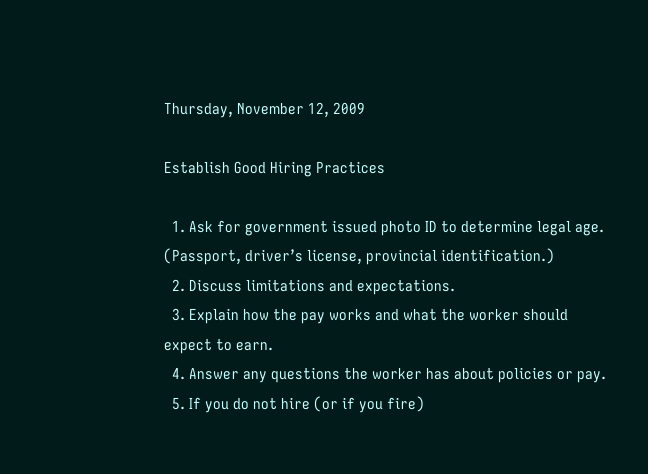Thursday, November 12, 2009

Establish Good Hiring Practices

  1. Ask for government issued photo ID to determine legal age. (Passport, driver’s license, provincial identification.)
  2. Discuss limitations and expectations.
  3. Explain how the pay works and what the worker should expect to earn.
  4. Answer any questions the worker has about policies or pay.
  5. If you do not hire (or if you fire)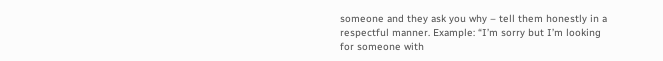someone and they ask you why – tell them honestly in a respectful manner. Example: “I’m sorry but I’m looking for someone with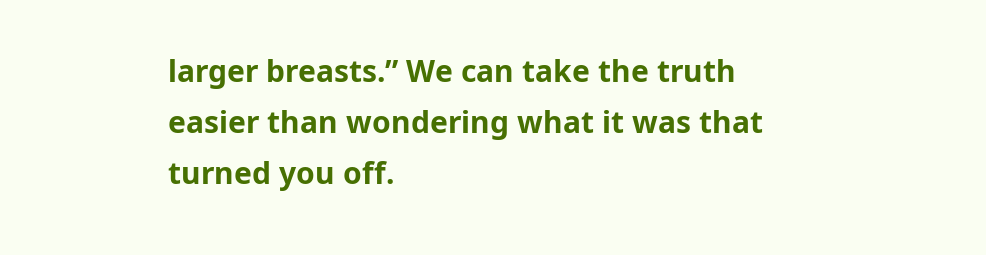larger breasts.” We can take the truth easier than wondering what it was that turned you off.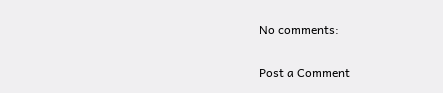No comments:

Post a Comment